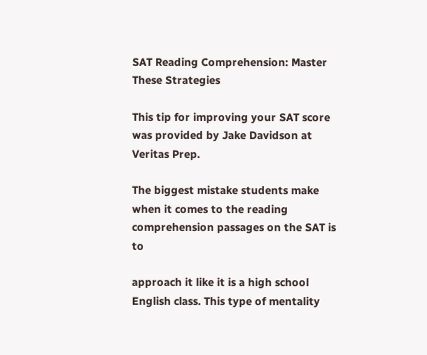SAT Reading Comprehension: Master These Strategies

This tip for improving your SAT score was provided by Jake Davidson at Veritas Prep.

The biggest mistake students make when it comes to the reading comprehension passages on the SAT is to

approach it like it is a high school English class. This type of mentality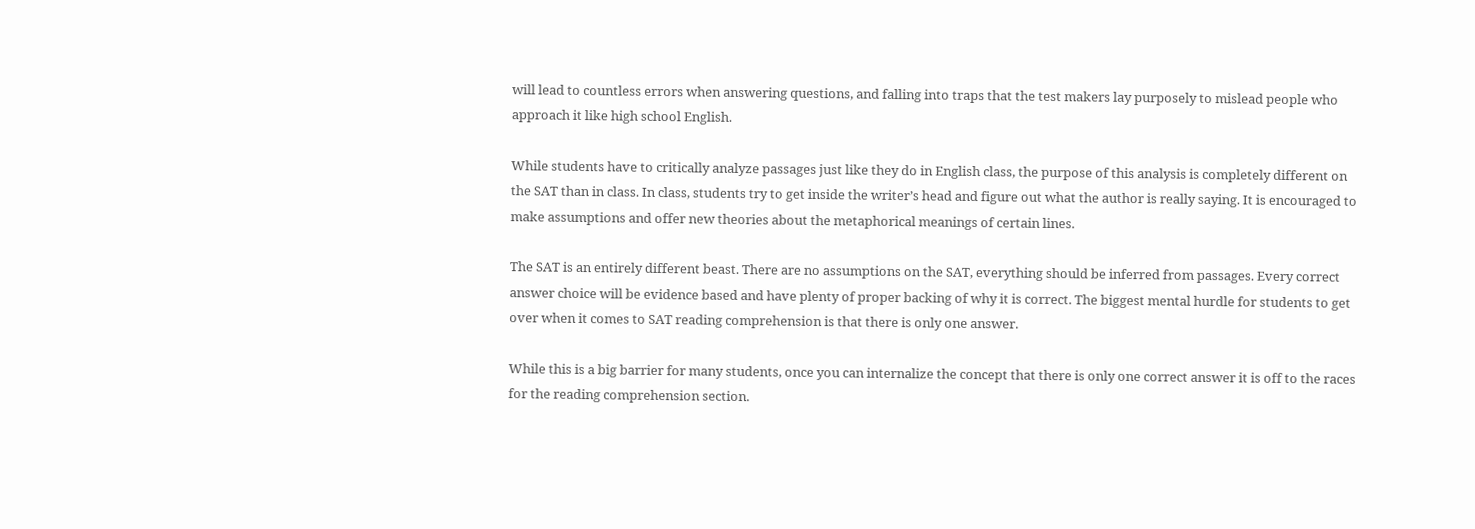will lead to countless errors when answering questions, and falling into traps that the test makers lay purposely to mislead people who approach it like high school English.

While students have to critically analyze passages just like they do in English class, the purpose of this analysis is completely different on the SAT than in class. In class, students try to get inside the writer’s head and figure out what the author is really saying. It is encouraged to make assumptions and offer new theories about the metaphorical meanings of certain lines.

The SAT is an entirely different beast. There are no assumptions on the SAT, everything should be inferred from passages. Every correct answer choice will be evidence based and have plenty of proper backing of why it is correct. The biggest mental hurdle for students to get over when it comes to SAT reading comprehension is that there is only one answer.

While this is a big barrier for many students, once you can internalize the concept that there is only one correct answer it is off to the races for the reading comprehension section.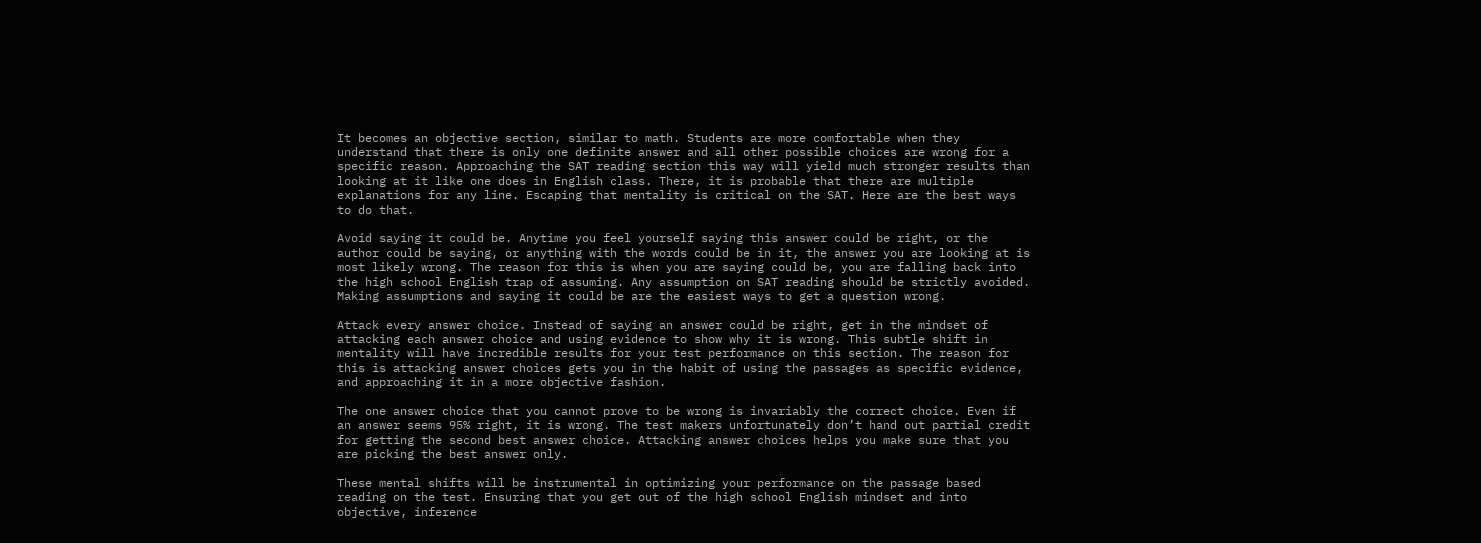It becomes an objective section, similar to math. Students are more comfortable when they understand that there is only one definite answer and all other possible choices are wrong for a specific reason. Approaching the SAT reading section this way will yield much stronger results than looking at it like one does in English class. There, it is probable that there are multiple explanations for any line. Escaping that mentality is critical on the SAT. Here are the best ways to do that.

Avoid saying it could be. Anytime you feel yourself saying this answer could be right, or the author could be saying, or anything with the words could be in it, the answer you are looking at is most likely wrong. The reason for this is when you are saying could be, you are falling back into the high school English trap of assuming. Any assumption on SAT reading should be strictly avoided. Making assumptions and saying it could be are the easiest ways to get a question wrong.

Attack every answer choice. Instead of saying an answer could be right, get in the mindset of attacking each answer choice and using evidence to show why it is wrong. This subtle shift in mentality will have incredible results for your test performance on this section. The reason for this is attacking answer choices gets you in the habit of using the passages as specific evidence, and approaching it in a more objective fashion.

The one answer choice that you cannot prove to be wrong is invariably the correct choice. Even if an answer seems 95% right, it is wrong. The test makers unfortunately don’t hand out partial credit for getting the second best answer choice. Attacking answer choices helps you make sure that you are picking the best answer only.

These mental shifts will be instrumental in optimizing your performance on the passage based reading on the test. Ensuring that you get out of the high school English mindset and into objective, inference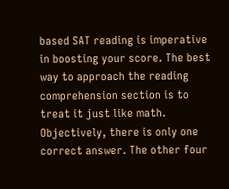based SAT reading is imperative in boosting your score. The best way to approach the reading comprehension section is to treat it just like math. Objectively, there is only one correct answer. The other four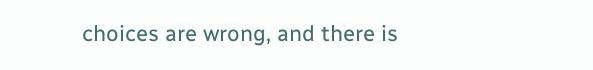choices are wrong, and there is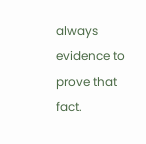always evidence to prove that fact.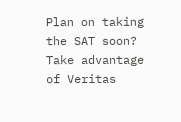Plan on taking the SAT soon? Take advantage of Veritas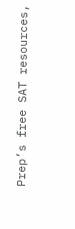Prep’s free SAT resources,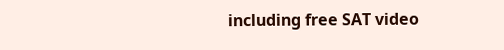including free SAT video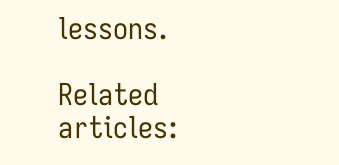lessons.

Related articles: